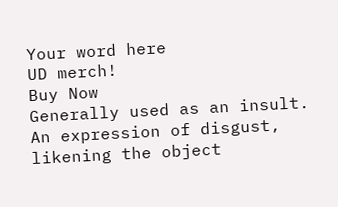Your word here
UD merch!
Buy Now
Generally used as an insult. An expression of disgust, likening the object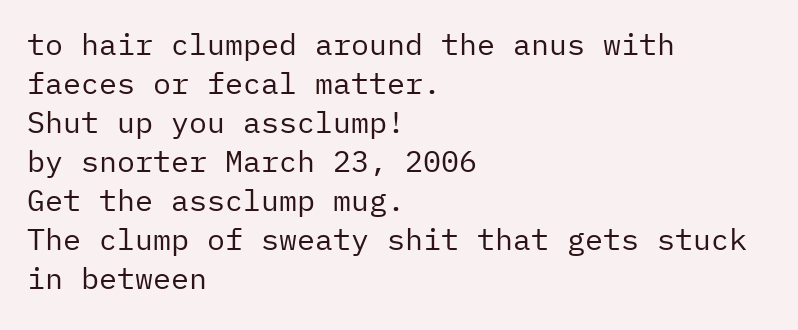to hair clumped around the anus with faeces or fecal matter.
Shut up you assclump!
by snorter March 23, 2006
Get the assclump mug.
The clump of sweaty shit that gets stuck in between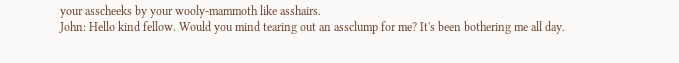your asscheeks by your wooly-mammoth like asshairs.
John: Hello kind fellow. Would you mind tearing out an assclump for me? It's been bothering me all day.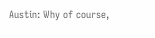Austin: Why of course,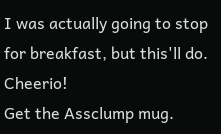I was actually going to stop for breakfast, but this'll do. Cheerio!
Get the Assclump mug.